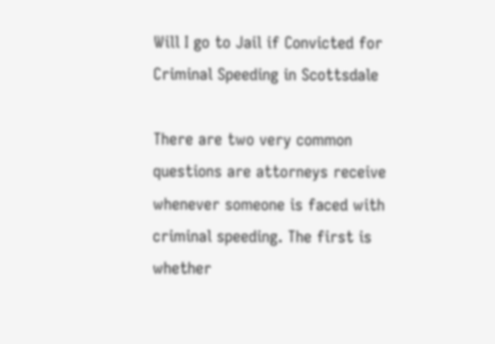Will I go to Jail if Convicted for Criminal Speeding in Scottsdale

There are two very common questions are attorneys receive whenever someone is faced with criminal speeding. The first is whether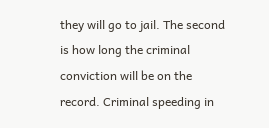they will go to jail. The second is how long the criminal conviction will be on the record. Criminal speeding in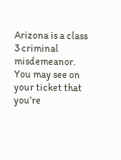Arizona is a class 3 criminal misdemeanor. You may see on your ticket that you’re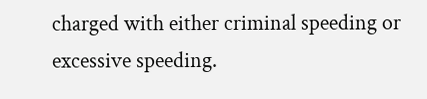charged with either criminal speeding or excessive speeding.